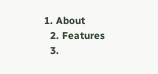1. About
  2. Features
  3.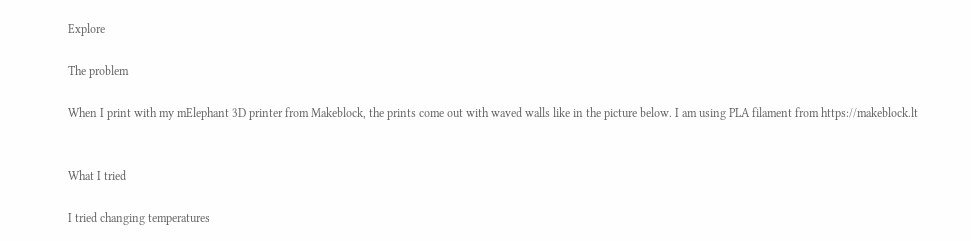Explore

The problem

When I print with my mElephant 3D printer from Makeblock, the prints come out with waved walls like in the picture below. I am using PLA filament from https://makeblock.lt


What I tried

I tried changing temperatures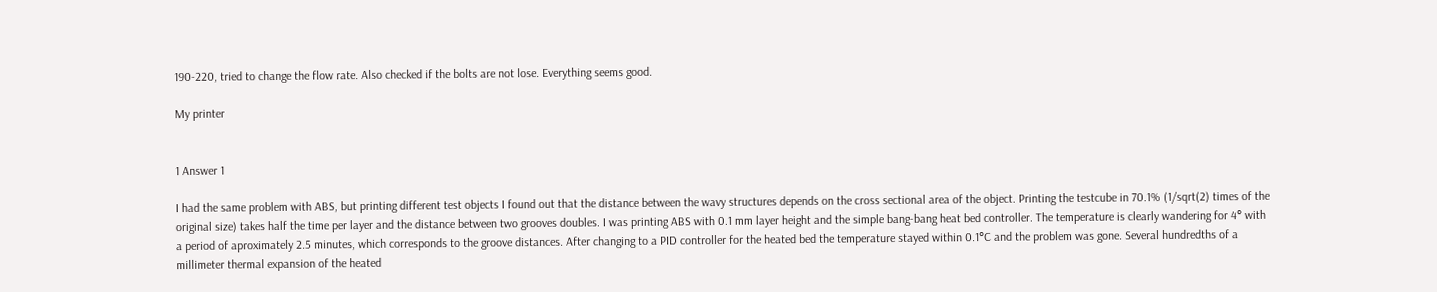190-220, tried to change the flow rate. Also checked if the bolts are not lose. Everything seems good.

My printer


1 Answer 1

I had the same problem with ABS, but printing different test objects I found out that the distance between the wavy structures depends on the cross sectional area of the object. Printing the testcube in 70.1% (1/sqrt(2) times of the original size) takes half the time per layer and the distance between two grooves doubles. I was printing ABS with 0.1 mm layer height and the simple bang-bang heat bed controller. The temperature is clearly wandering for 4° with a period of aproximately 2.5 minutes, which corresponds to the groove distances. After changing to a PID controller for the heated bed the temperature stayed within 0.1°C and the problem was gone. Several hundredths of a millimeter thermal expansion of the heated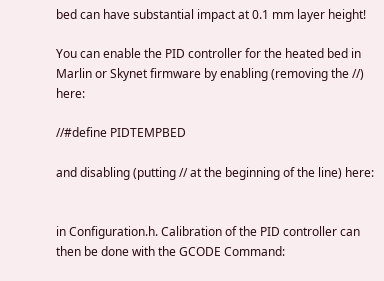bed can have substantial impact at 0.1 mm layer height!

You can enable the PID controller for the heated bed in Marlin or Skynet firmware by enabling (removing the //) here:

//#define PIDTEMPBED

and disabling (putting // at the beginning of the line) here:


in Configuration.h. Calibration of the PID controller can then be done with the GCODE Command: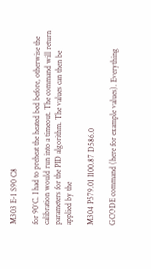M303 E-1 S90 C8

for 90°C. I had to preheat the heated bed before, otherwise the calibration would run into a timeout. The command will return parameters for the PID algorithm. The values can then be applied by the

M304 P579.01 I100.87 D586.0

GCODE command (here for example values). Everything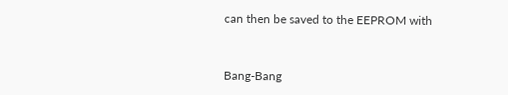can then be saved to the EEPROM with


Bang-Bang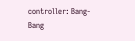controller: Bang-Bang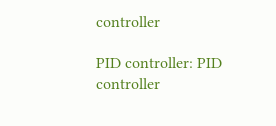controller

PID controller: PID controller